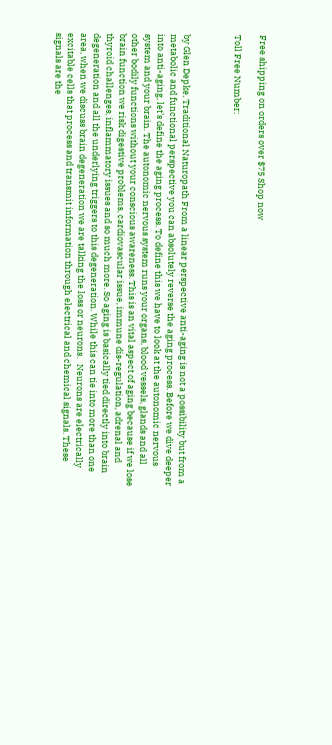Free shipping on orders over $75 Shop now

Toll Free Number:



by Glen Depke, Traditional Naturopath From a linear perspective anti-aging is not a possibility but from a metabolic and functional perspective you can absolutely reverse the aging process. Before we dive deeper into anti-aging, let’s define the aging process. To define this we have to look at the autonomic nervous system and your brain. The autonomic nervous system runs your organs, blood vessels, glands and all other bodily functions without your conscious awareness. This is an vital aspect of aging because if we lose brain function we risk digestive problems, cardiovascular issue, immune dis-regulation, adrenal and thyroid challenges, inflammatory issues and so much more. So aging is basically tied directly into brain degeneration and all the underlying triggers to this degeneration. While this can tie into more than one area, when we discuss brain degeneration we are talking the loss or neurons.   Neurons are electrically excitable cells that process and transmit information through electrical and chemical signals. These signals are the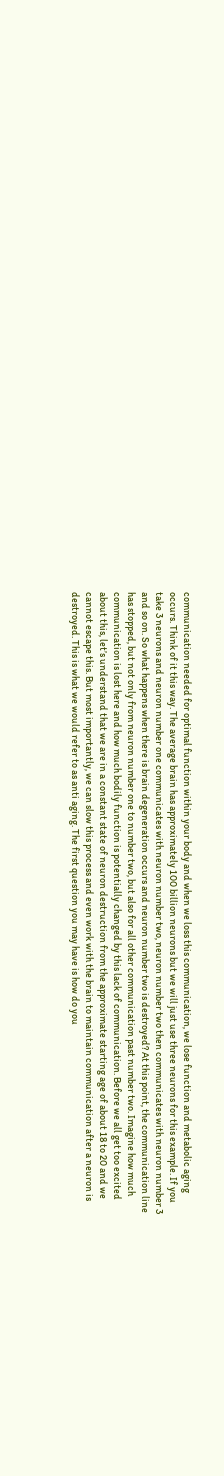communication needed for optimal function within your body and when we loss this communication, we lose function and metabolic aging occurs. Think of it this way. The average brain has approximately 100 billion neurons but we will just use three neurons for this example. If you take 3 neurons and neuron number one communicates with neuron number two, neuron number two then communicates with neuron number 3 and so on. So what happens when there is brain degeneration occurs and neuron number two is destroyed? At this point, the communication line has stopped, but not only from neuron number one to number two, but also for all other communication past number two. Imagine how much communication is lost here and how much bodily function is potentially changed by this lack of communication. Before we all get too excited about this, let’s understand that we are in a constant state of neuron destruction from the approximate starting age of about 18 to 20 and we cannot escape this. But most importantly, we can slow this process and even work with the brain to maintain communication after a neuron is destroyed. This is what we would refer to as anti aging. The first question you may have is how do you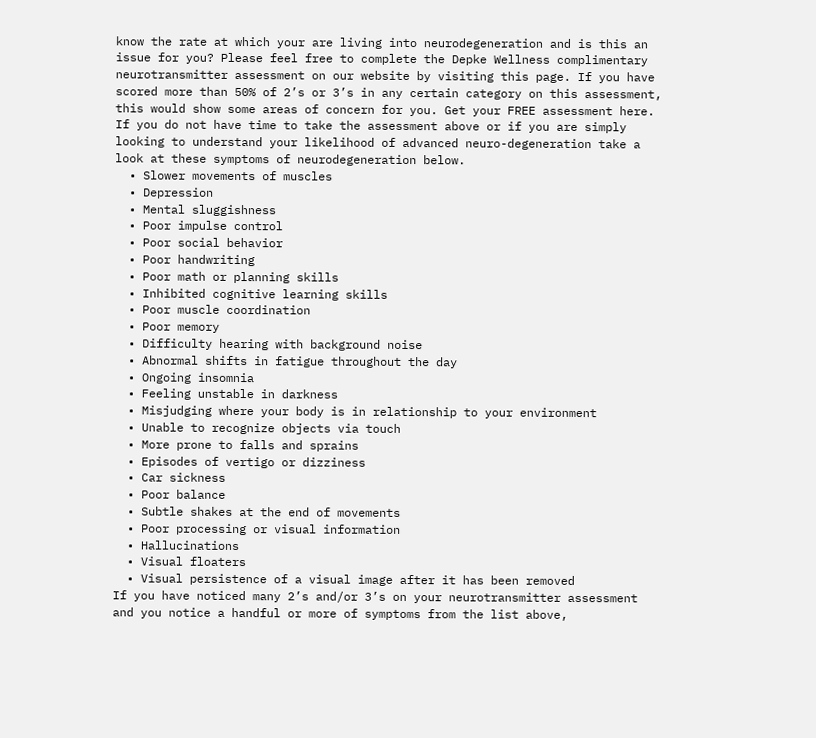know the rate at which your are living into neurodegeneration and is this an issue for you? Please feel free to complete the Depke Wellness complimentary neurotransmitter assessment on our website by visiting this page. If you have scored more than 50% of 2’s or 3’s in any certain category on this assessment, this would show some areas of concern for you. Get your FREE assessment here. If you do not have time to take the assessment above or if you are simply looking to understand your likelihood of advanced neuro-degeneration take a look at these symptoms of neurodegeneration below.
  • Slower movements of muscles
  • Depression
  • Mental sluggishness
  • Poor impulse control
  • Poor social behavior
  • Poor handwriting
  • Poor math or planning skills
  • Inhibited cognitive learning skills
  • Poor muscle coordination
  • Poor memory
  • Difficulty hearing with background noise
  • Abnormal shifts in fatigue throughout the day
  • Ongoing insomnia
  • Feeling unstable in darkness
  • Misjudging where your body is in relationship to your environment
  • Unable to recognize objects via touch
  • More prone to falls and sprains
  • Episodes of vertigo or dizziness
  • Car sickness
  • Poor balance
  • Subtle shakes at the end of movements
  • Poor processing or visual information
  • Hallucinations
  • Visual floaters
  • Visual persistence of a visual image after it has been removed
If you have noticed many 2’s and/or 3’s on your neurotransmitter assessment and you notice a handful or more of symptoms from the list above,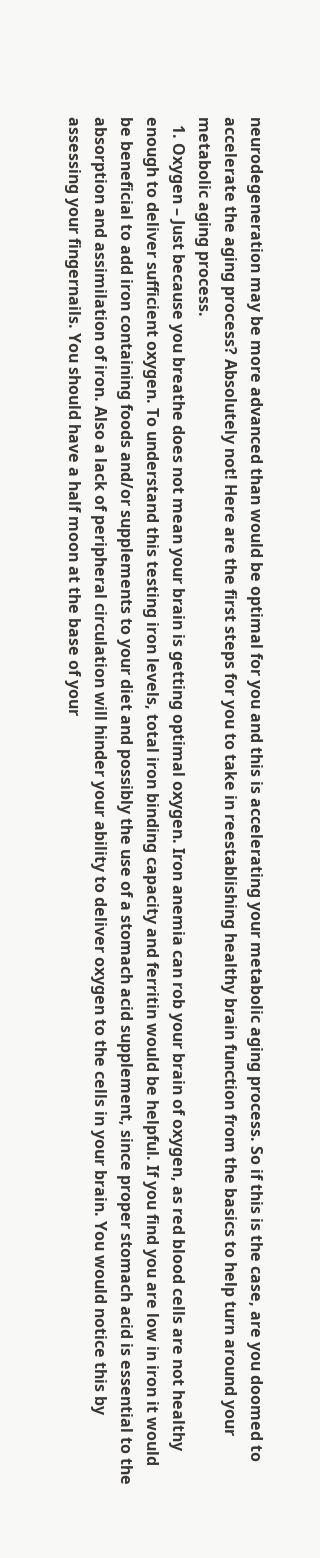neurodegeneration may be more advanced than would be optimal for you and this is accelerating your metabolic aging process. So if this is the case, are you doomed to accelerate the aging process? Absolutely not! Here are the first steps for you to take in reestablishing healthy brain function from the basics to help turn around your metabolic aging process.
  1. Oxygen – Just because you breathe does not mean your brain is getting optimal oxygen. Iron anemia can rob your brain of oxygen, as red blood cells are not healthy enough to deliver sufficient oxygen. To understand this testing iron levels, total iron binding capacity and ferritin would be helpful. If you find you are low in iron it would be beneficial to add iron containing foods and/or supplements to your diet and possibly the use of a stomach acid supplement, since proper stomach acid is essential to the absorption and assimilation of iron. Also a lack of peripheral circulation will hinder your ability to deliver oxygen to the cells in your brain. You would notice this by assessing your fingernails. You should have a half moon at the base of your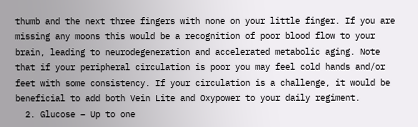thumb and the next three fingers with none on your little finger. If you are missing any moons this would be a recognition of poor blood flow to your brain, leading to neurodegeneration and accelerated metabolic aging. Note that if your peripheral circulation is poor you may feel cold hands and/or feet with some consistency. If your circulation is a challenge, it would be beneficial to add both Vein Lite and Oxypower to your daily regiment.
  2. Glucose – Up to one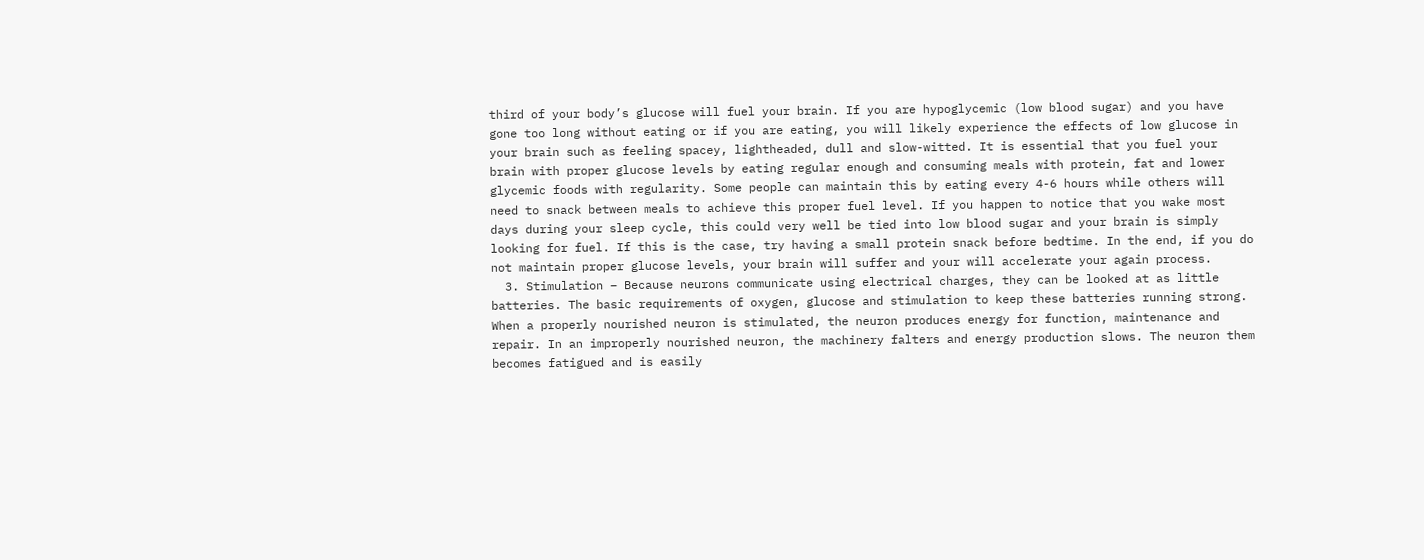third of your body’s glucose will fuel your brain. If you are hypoglycemic (low blood sugar) and you have gone too long without eating or if you are eating, you will likely experience the effects of low glucose in your brain such as feeling spacey, lightheaded, dull and slow-witted. It is essential that you fuel your brain with proper glucose levels by eating regular enough and consuming meals with protein, fat and lower glycemic foods with regularity. Some people can maintain this by eating every 4-6 hours while others will need to snack between meals to achieve this proper fuel level. If you happen to notice that you wake most days during your sleep cycle, this could very well be tied into low blood sugar and your brain is simply looking for fuel. If this is the case, try having a small protein snack before bedtime. In the end, if you do not maintain proper glucose levels, your brain will suffer and your will accelerate your again process.
  3. Stimulation – Because neurons communicate using electrical charges, they can be looked at as little batteries. The basic requirements of oxygen, glucose and stimulation to keep these batteries running strong. When a properly nourished neuron is stimulated, the neuron produces energy for function, maintenance and repair. In an improperly nourished neuron, the machinery falters and energy production slows. The neuron them becomes fatigued and is easily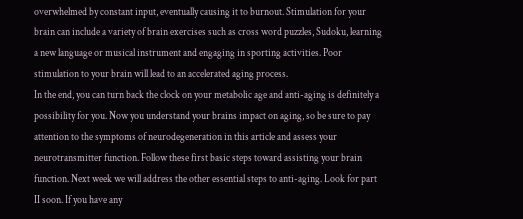overwhelmed by constant input, eventually causing it to burnout. Stimulation for your brain can include a variety of brain exercises such as cross word puzzles, Sudoku, learning a new language or musical instrument and engaging in sporting activities. Poor stimulation to your brain will lead to an accelerated aging process.
In the end, you can turn back the clock on your metabolic age and anti-aging is definitely a possibility for you. Now you understand your brains impact on aging, so be sure to pay attention to the symptoms of neurodegeneration in this article and assess your neurotransmitter function. Follow these first basic steps toward assisting your brain function. Next week we will address the other essential steps to anti-aging. Look for part II soon. If you have any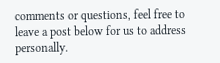comments or questions, feel free to leave a post below for us to address personally.